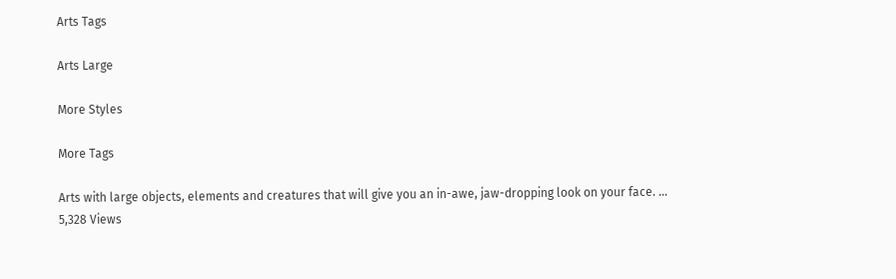Arts Tags

Arts Large

More Styles

More Tags

Arts with large objects, elements and creatures that will give you an in-awe, jaw-dropping look on your face. … 5,328 Views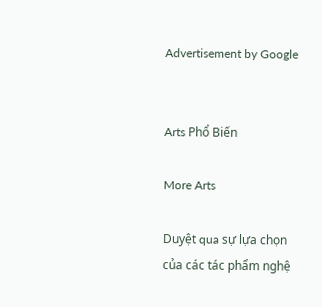Advertisement by Google


Arts Phổ Biến

More Arts

Duyệt qua sự lựa chọn của các tác phẩm nghệ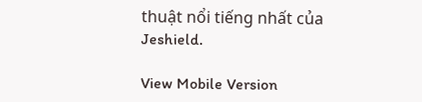thuật nổi tiếng nhất của Jeshield.

View Mobile Version